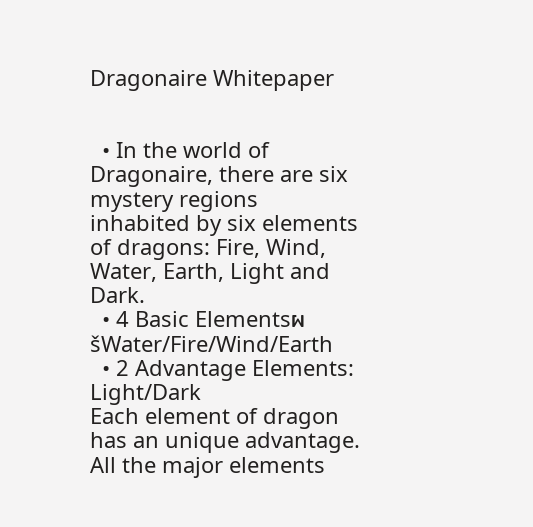Dragonaire Whitepaper


  • In the world of Dragonaire, there are six mystery regions inhabited by six elements of dragons: Fire, Wind, Water, Earth, Light and Dark.
  • 4 Basic ElementsผšWater/Fire/Wind/Earth
  • 2 Advantage Elements: Light/Dark
Each element of dragon has an unique advantage. All the major elements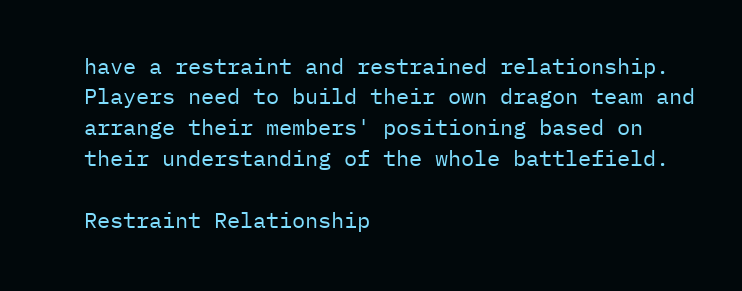have a restraint and restrained relationship. Players need to build their own dragon team and arrange their members' positioning based on their understanding of the whole battlefield.

Restraint Relationship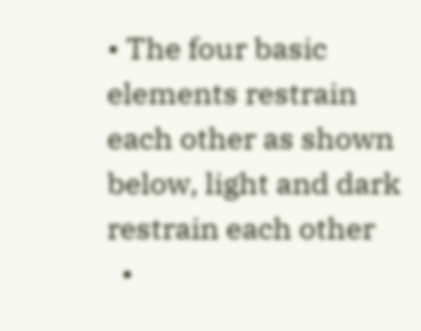• The four basic elements restrain each other as shown below, light and dark restrain each other
  •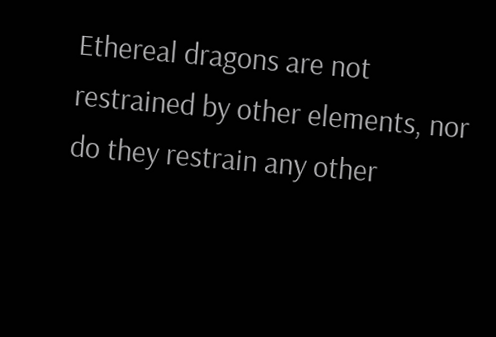Ethereal dragons are not restrained by other elements, nor do they restrain any other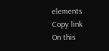elements
Copy link
On this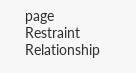page
Restraint Relationship